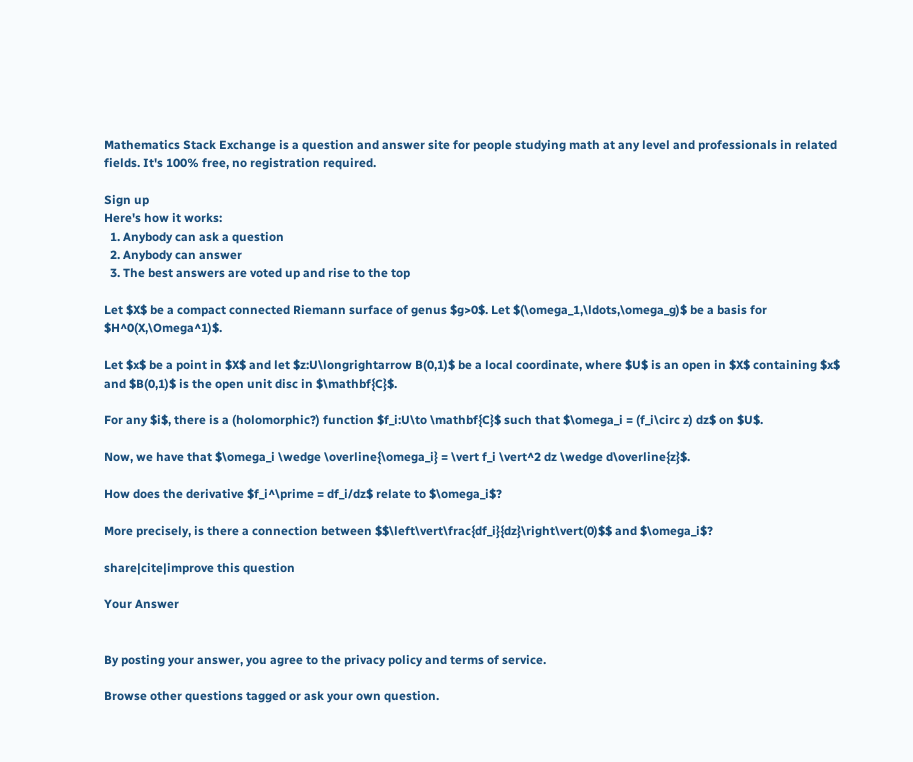Mathematics Stack Exchange is a question and answer site for people studying math at any level and professionals in related fields. It's 100% free, no registration required.

Sign up
Here's how it works:
  1. Anybody can ask a question
  2. Anybody can answer
  3. The best answers are voted up and rise to the top

Let $X$ be a compact connected Riemann surface of genus $g>0$. Let $(\omega_1,\ldots,\omega_g)$ be a basis for $H^0(X,\Omega^1)$.

Let $x$ be a point in $X$ and let $z:U\longrightarrow B(0,1)$ be a local coordinate, where $U$ is an open in $X$ containing $x$ and $B(0,1)$ is the open unit disc in $\mathbf{C}$.

For any $i$, there is a (holomorphic?) function $f_i:U\to \mathbf{C}$ such that $\omega_i = (f_i\circ z) dz$ on $U$.

Now, we have that $\omega_i \wedge \overline{\omega_i} = \vert f_i \vert^2 dz \wedge d\overline{z}$.

How does the derivative $f_i^\prime = df_i/dz$ relate to $\omega_i$?

More precisely, is there a connection between $$\left\vert\frac{df_i}{dz}\right\vert(0)$$ and $\omega_i$?

share|cite|improve this question

Your Answer


By posting your answer, you agree to the privacy policy and terms of service.

Browse other questions tagged or ask your own question.